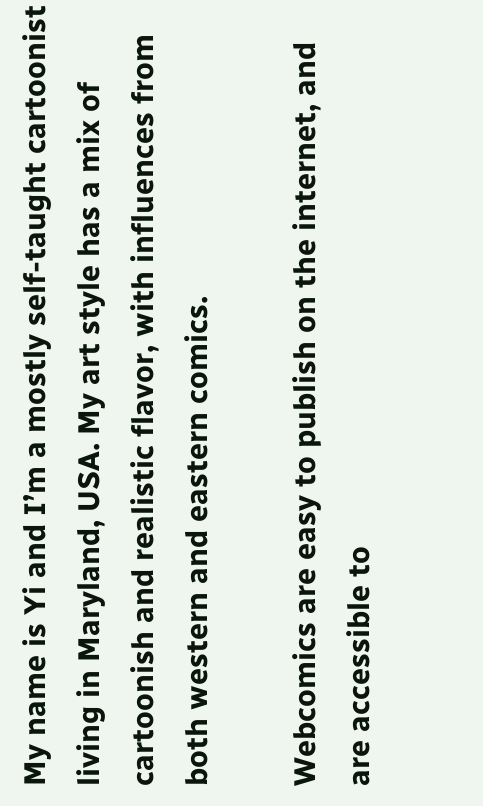My name is Yi and I’m a mostly self-taught cartoonist living in Maryland, USA. My art style has a mix of cartoonish and realistic flavor, with influences from both western and eastern comics.

Webcomics are easy to publish on the internet, and are accessible to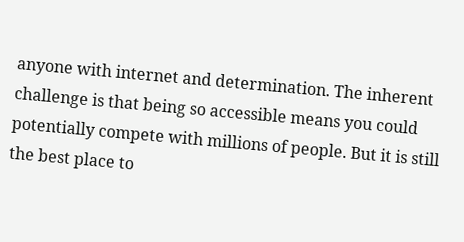anyone with internet and determination. The inherent challenge is that being so accessible means you could potentially compete with millions of people. But it is still the best place to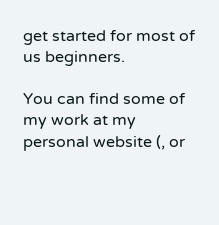get started for most of us beginners.

You can find some of my work at my personal website (, or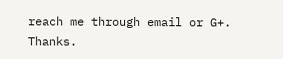reach me through email or G+. Thanks.